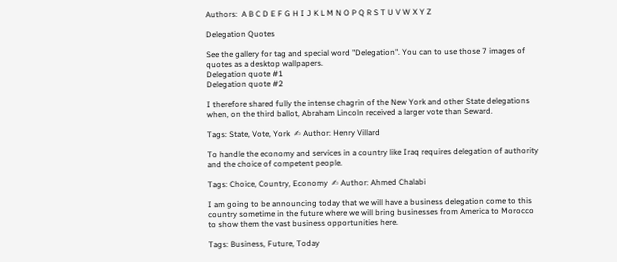Authors:  A B C D E F G H I J K L M N O P Q R S T U V W X Y Z

Delegation Quotes

See the gallery for tag and special word "Delegation". You can to use those 7 images of quotes as a desktop wallpapers.
Delegation quote #1
Delegation quote #2

I therefore shared fully the intense chagrin of the New York and other State delegations when, on the third ballot, Abraham Lincoln received a larger vote than Seward.

Tags: State, Vote, York  ✍ Author: Henry Villard

To handle the economy and services in a country like Iraq requires delegation of authority and the choice of competent people.

Tags: Choice, Country, Economy  ✍ Author: Ahmed Chalabi

I am going to be announcing today that we will have a business delegation come to this country sometime in the future where we will bring businesses from America to Morocco to show them the vast business opportunities here.

Tags: Business, Future, Today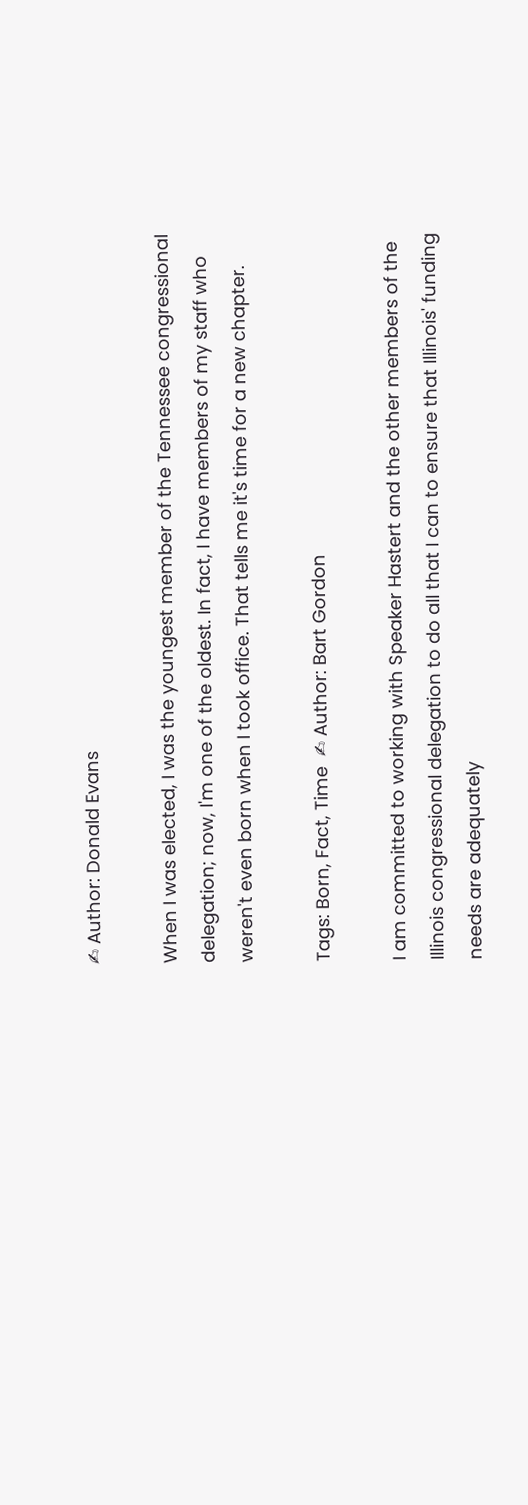✍ Author: Donald Evans

When I was elected, I was the youngest member of the Tennessee congressional delegation; now, I'm one of the oldest. In fact, I have members of my staff who weren't even born when I took office. That tells me it's time for a new chapter.

Tags: Born, Fact, Time  ✍ Author: Bart Gordon

I am committed to working with Speaker Hastert and the other members of the Illinois congressional delegation to do all that I can to ensure that Illinois' funding needs are adequately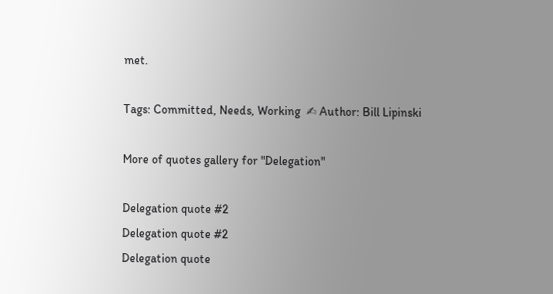met.

Tags: Committed, Needs, Working  ✍ Author: Bill Lipinski

More of quotes gallery for "Delegation"

Delegation quote #2
Delegation quote #2
Delegation quote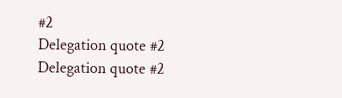#2
Delegation quote #2
Delegation quote #2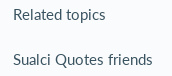Related topics

Sualci Quotes friends